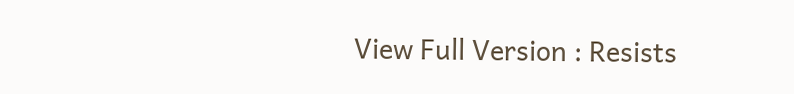View Full Version : Resists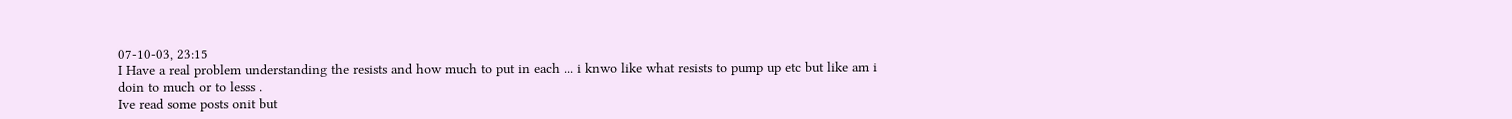07-10-03, 23:15
I Have a real problem understanding the resists and how much to put in each ... i knwo like what resists to pump up etc but like am i doin to much or to lesss .
Ive read some posts onit but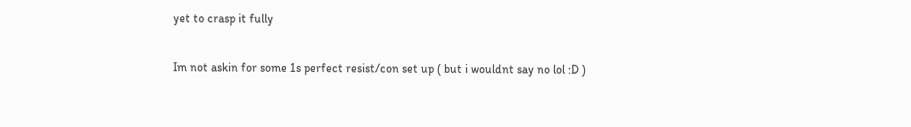yet to crasp it fully

Im not askin for some 1s perfect resist/con set up ( but i wouldnt say no lol :D )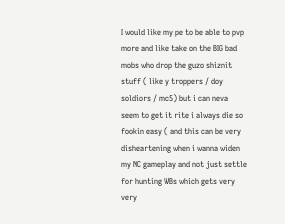I would like my pe to be able to pvp more and like take on the BIG bad mobs who drop the guzo shiznit stuff ( like y troppers / doy soldiors / mc5) but i can neva seem to get it rite i always die so fookin easy ( and this can be very disheartening when i wanna widen my NC gameplay and not just settle for hunting WBs which gets very very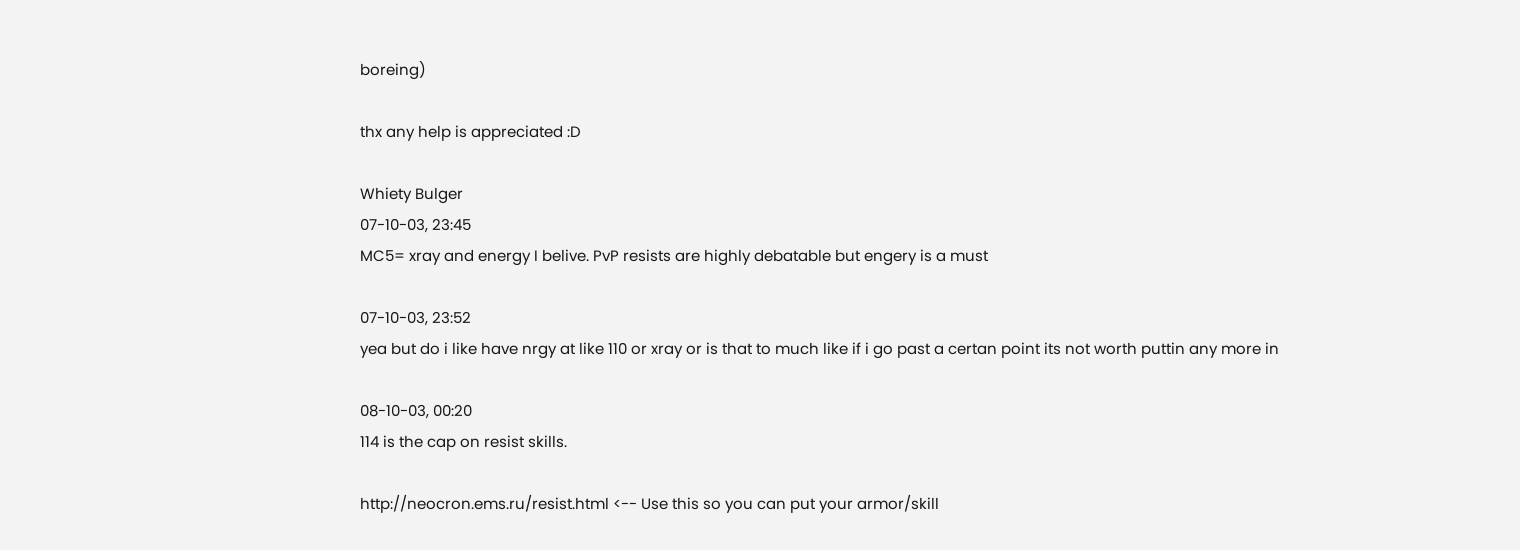boreing)

thx any help is appreciated :D

Whiety Bulger
07-10-03, 23:45
MC5= xray and energy I belive. PvP resists are highly debatable but engery is a must

07-10-03, 23:52
yea but do i like have nrgy at like 110 or xray or is that to much like if i go past a certan point its not worth puttin any more in

08-10-03, 00:20
114 is the cap on resist skills.

http://neocron.ems.ru/resist.html <-- Use this so you can put your armor/skill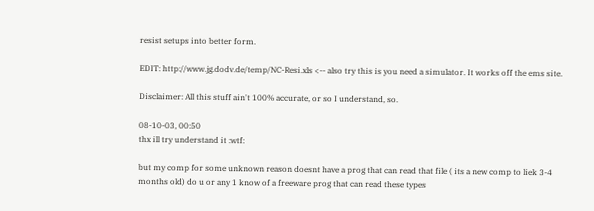resist setups into better form.

EDIT: http://www.jg.dodv.de/temp/NC-Resi.xls <-- also try this is you need a simulator. It works off the ems site.

Disclaimer: All this stuff ain't 100% accurate, or so I understand, so.

08-10-03, 00:50
thx ill try understand it :wtf:

but my comp for some unknown reason doesnt have a prog that can read that file ( its a new comp to liek 3-4 months old) do u or any 1 know of a freeware prog that can read these types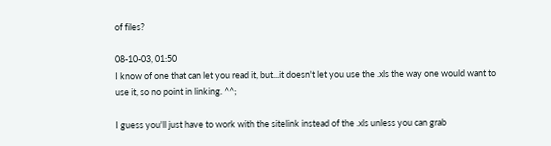of files?

08-10-03, 01:50
I know of one that can let you read it, but...it doesn't let you use the .xls the way one would want to use it, so no point in linking. ^^;

I guess you'll just have to work with the sitelink instead of the .xls unless you can grab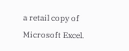a retail copy of Microsoft Excel.